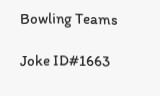Bowling Teams

Joke ID#1663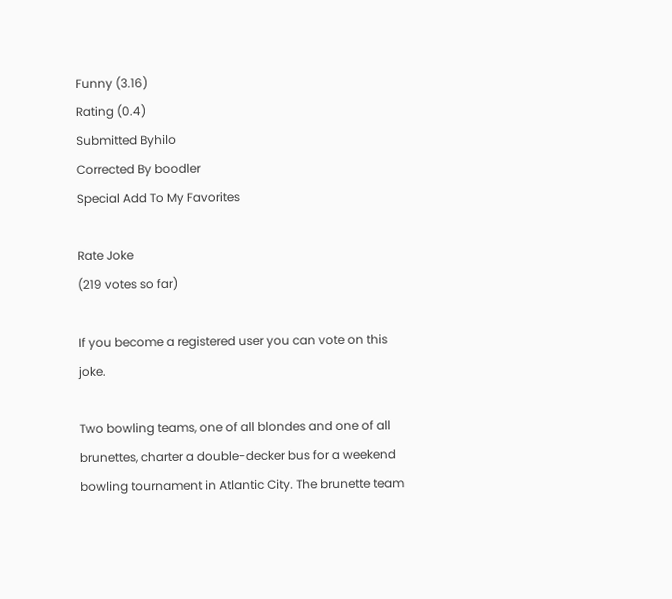Funny (3.16)
Rating (0.4)
Submitted Byhilo
Corrected By boodler
Special Add To My Favorites

Rate Joke
(219 votes so far)

If you become a registered user you can vote on this joke.

Two bowling teams, one of all blondes and one of all brunettes, charter a double-decker bus for a weekend bowling tournament in Atlantic City. The brunette team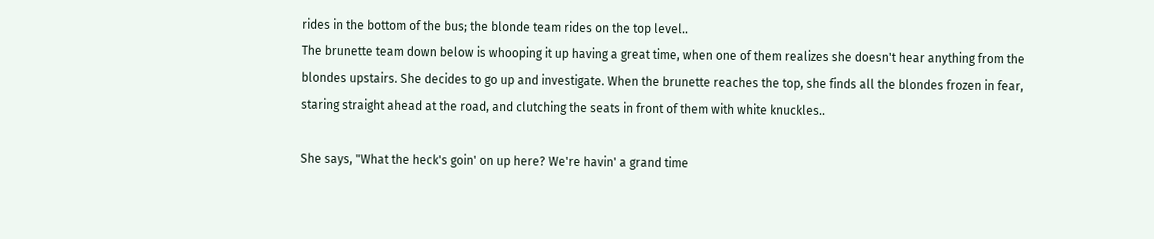rides in the bottom of the bus; the blonde team rides on the top level..
The brunette team down below is whooping it up having a great time, when one of them realizes she doesn't hear anything from the blondes upstairs. She decides to go up and investigate. When the brunette reaches the top, she finds all the blondes frozen in fear, staring straight ahead at the road, and clutching the seats in front of them with white knuckles..

She says, "What the heck's goin' on up here? We're havin' a grand time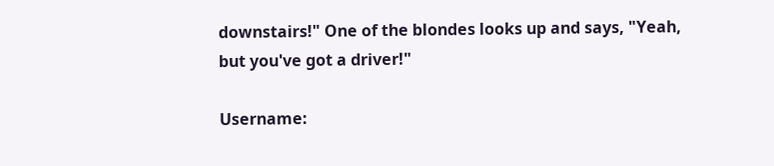downstairs!" One of the blondes looks up and says, "Yeah, but you've got a driver!"

Username: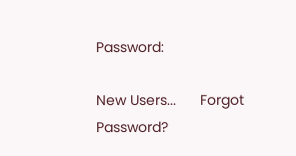Password:

New Users...      Forgot Password?